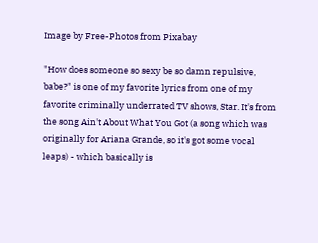Image by Free-Photos from Pixabay

"How does someone so sexy be so damn repulsive, babe?" is one of my favorite lyrics from one of my favorite criminally underrated TV shows, Star. It's from the song Ain't About What You Got (a song which was originally for Ariana Grande, so it's got some vocal leaps) - which basically is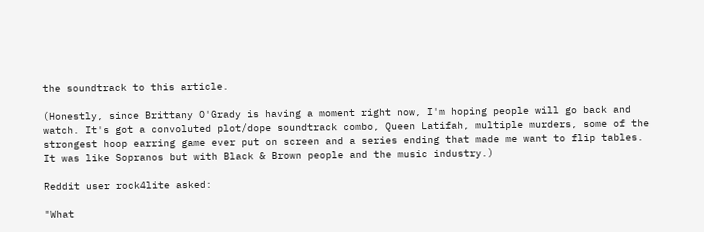the soundtrack to this article.

(Honestly, since Brittany O'Grady is having a moment right now, I'm hoping people will go back and watch. It's got a convoluted plot/dope soundtrack combo, Queen Latifah, multiple murders, some of the strongest hoop earring game ever put on screen and a series ending that made me want to flip tables. It was like Sopranos but with Black & Brown people and the music industry.)

Reddit user rock4lite asked:

"What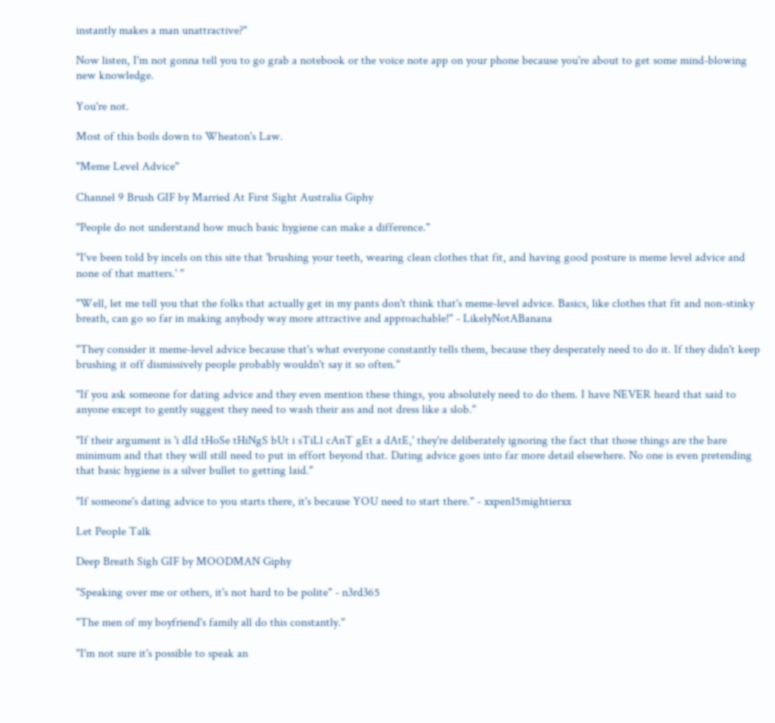instantly makes a man unattractive?"

Now listen, I'm not gonna tell you to go grab a notebook or the voice note app on your phone because you're about to get some mind-blowing new knowledge.

You're not.

Most of this boils down to Wheaton's Law.

"Meme Level Advice"

Channel 9 Brush GIF by Married At First Sight Australia Giphy

"People do not understand how much basic hygiene can make a difference."

"I've been told by incels on this site that 'brushing your teeth, wearing clean clothes that fit, and having good posture is meme level advice and none of that matters.' "

"Well, let me tell you that the folks that actually get in my pants don't think that's meme-level advice. Basics, like clothes that fit and non-stinky breath, can go so far in making anybody way more attractive and approachable!" - LikelyNotABanana

"They consider it meme-level advice because that's what everyone constantly tells them, because they desperately need to do it. If they didn't keep brushing it off dismissively people probably wouldn't say it so often."

"If you ask someone for dating advice and they even mention these things, you absolutely need to do them. I have NEVER heard that said to anyone except to gently suggest they need to wash their ass and not dress like a slob."

"If their argument is 'i dId tHoSe tHiNgS bUt i sTiLl cAnT gEt a dAtE,' they're deliberately ignoring the fact that those things are the bare minimum and that they will still need to put in effort beyond that. Dating advice goes into far more detail elsewhere. No one is even pretending that basic hygiene is a silver bullet to getting laid."

"If someone's dating advice to you starts there, it's because YOU need to start there." - xxpen15mightierxx

Let People Talk

Deep Breath Sigh GIF by MOODMAN Giphy

"Speaking over me or others, it's not hard to be polite" - n3rd365

"The men of my boyfriend's family all do this constantly."

"I'm not sure it's possible to speak an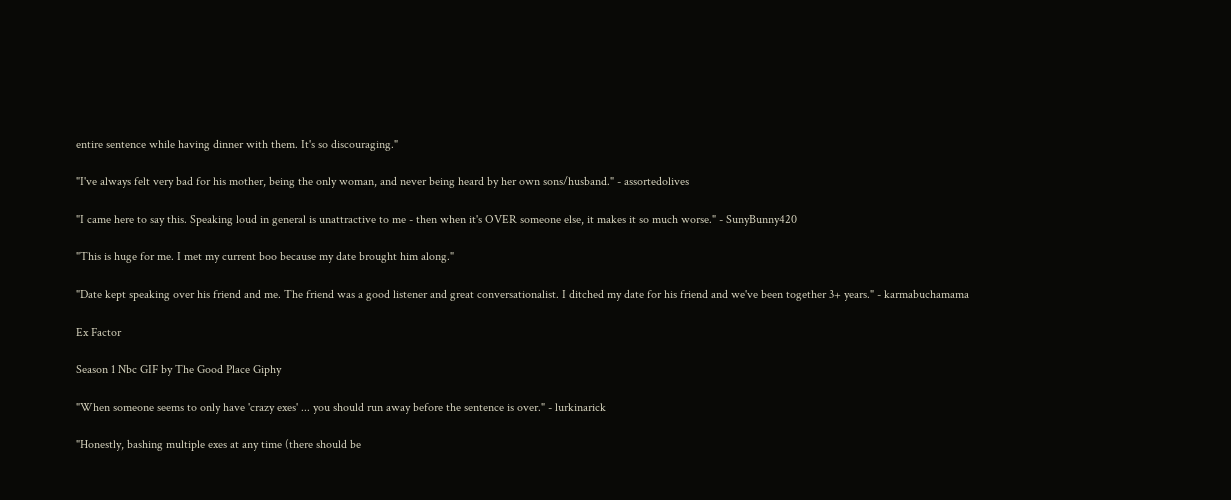entire sentence while having dinner with them. It's so discouraging."

"I've always felt very bad for his mother, being the only woman, and never being heard by her own sons/husband." - assortedolives

"I came here to say this. Speaking loud in general is unattractive to me - then when it's OVER someone else, it makes it so much worse." - SunyBunny420

"This is huge for me. I met my current boo because my date brought him along."

"Date kept speaking over his friend and me. The friend was a good listener and great conversationalist. I ditched my date for his friend and we've been together 3+ years." - karmabuchamama

Ex Factor

Season 1 Nbc GIF by The Good Place Giphy

"When someone seems to only have 'crazy exes' ... you should run away before the sentence is over." - lurkinarick

"Honestly, bashing multiple exes at any time (there should be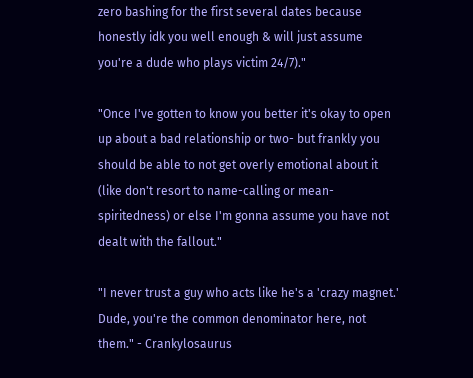zero bashing for the first several dates because honestly idk you well enough & will just assume you're a dude who plays victim 24/7)."

"Once I've gotten to know you better it's okay to open up about a bad relationship or two- but frankly you should be able to not get overly emotional about it (like don't resort to name-calling or mean-spiritedness) or else I'm gonna assume you have not dealt with the fallout."

"I never trust a guy who acts like he's a 'crazy magnet.' Dude, you're the common denominator here, not them." - Crankylosaurus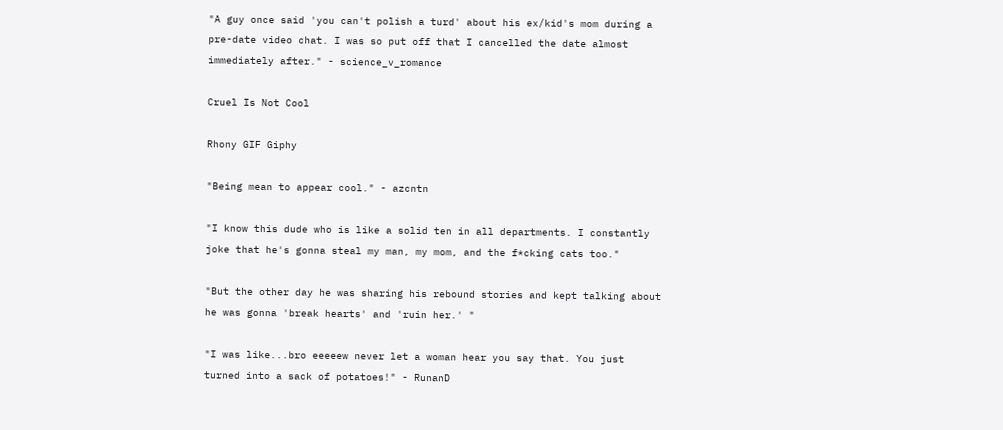"A guy once said 'you can't polish a turd' about his ex/kid's mom during a pre-date video chat. I was so put off that I cancelled the date almost immediately after." - science_v_romance

Cruel Is Not Cool

Rhony GIF Giphy

"Being mean to appear cool." - azcntn

"I know this dude who is like a solid ten in all departments. I constantly joke that he's gonna steal my man, my mom, and the f*cking cats too."

"But the other day he was sharing his rebound stories and kept talking about he was gonna 'break hearts' and 'ruin her.' "

"I was like...bro eeeeew never let a woman hear you say that. You just turned into a sack of potatoes!" - RunanD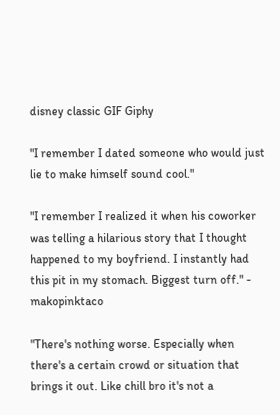disney classic GIF Giphy

"I remember I dated someone who would just lie to make himself sound cool."

"I remember I realized it when his coworker was telling a hilarious story that I thought happened to my boyfriend. I instantly had this pit in my stomach. Biggest turn off." - makopinktaco

"There's nothing worse. Especially when there's a certain crowd or situation that brings it out. Like chill bro it's not a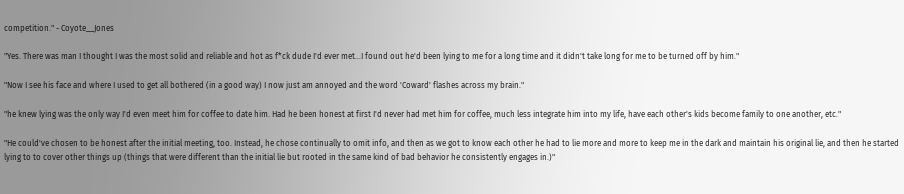competition." - Coyote__Jones

"Yes. There was man I thought I was the most solid and reliable and hot as f*ck dude I'd ever met…I found out he'd been lying to me for a long time and it didn't take long for me to be turned off by him."

"Now I see his face and where I used to get all bothered (in a good way) I now just am annoyed and the word 'Coward' flashes across my brain."

"he knew lying was the only way I'd even meet him for coffee to date him. Had he been honest at first I'd never had met him for coffee, much less integrate him into my life, have each other's kids become family to one another, etc."

"He could've chosen to be honest after the initial meeting, too. Instead, he chose continually to omit info, and then as we got to know each other he had to lie more and more to keep me in the dark and maintain his original lie, and then he started lying to to cover other things up (things that were different than the initial lie but rooted in the same kind of bad behavior he consistently engages in.)"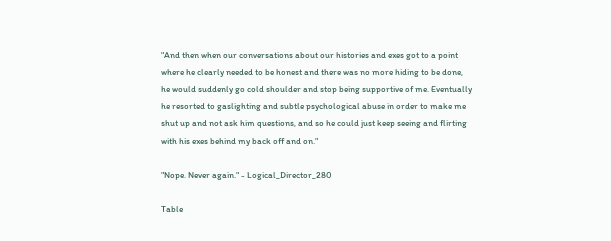"And then when our conversations about our histories and exes got to a point where he clearly needed to be honest and there was no more hiding to be done, he would suddenly go cold shoulder and stop being supportive of me. Eventually he resorted to gaslighting and subtle psychological abuse in order to make me shut up and not ask him questions, and so he could just keep seeing and flirting with his exes behind my back off and on."

"Nope. Never again." - Logical_Director_280

Table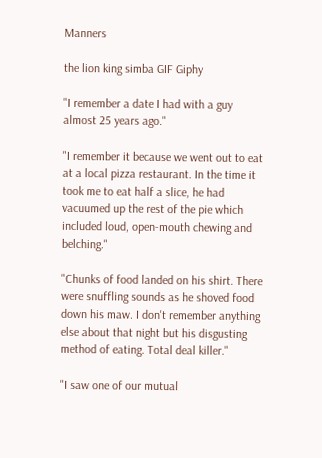Manners

the lion king simba GIF Giphy

"I remember a date I had with a guy almost 25 years ago."

"I remember it because we went out to eat at a local pizza restaurant. In the time it took me to eat half a slice, he had vacuumed up the rest of the pie which included loud, open-mouth chewing and belching."

"Chunks of food landed on his shirt. There were snuffling sounds as he shoved food down his maw. I don't remember anything else about that night but his disgusting method of eating. Total deal killer."

"I saw one of our mutual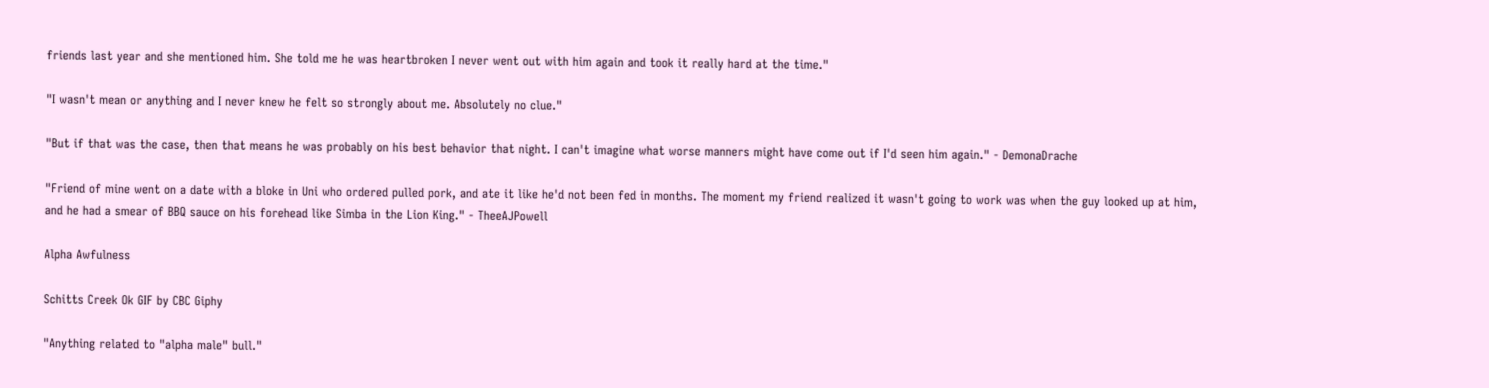friends last year and she mentioned him. She told me he was heartbroken I never went out with him again and took it really hard at the time."

"I wasn't mean or anything and I never knew he felt so strongly about me. Absolutely no clue."

"But if that was the case, then that means he was probably on his best behavior that night. I can't imagine what worse manners might have come out if I'd seen him again." - DemonaDrache

"Friend of mine went on a date with a bloke in Uni who ordered pulled pork, and ate it like he'd not been fed in months. The moment my friend realized it wasn't going to work was when the guy looked up at him, and he had a smear of BBQ sauce on his forehead like Simba in the Lion King." - TheeAJPowell

Alpha Awfulness

Schitts Creek Ok GIF by CBC Giphy

"Anything related to "alpha male" bull."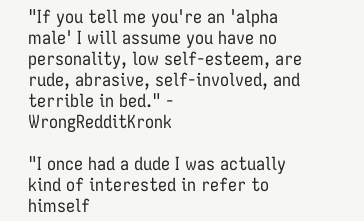"If you tell me you're an 'alpha male' I will assume you have no personality, low self-esteem, are rude, abrasive, self-involved, and terrible in bed." - WrongRedditKronk

"I once had a dude I was actually kind of interested in refer to himself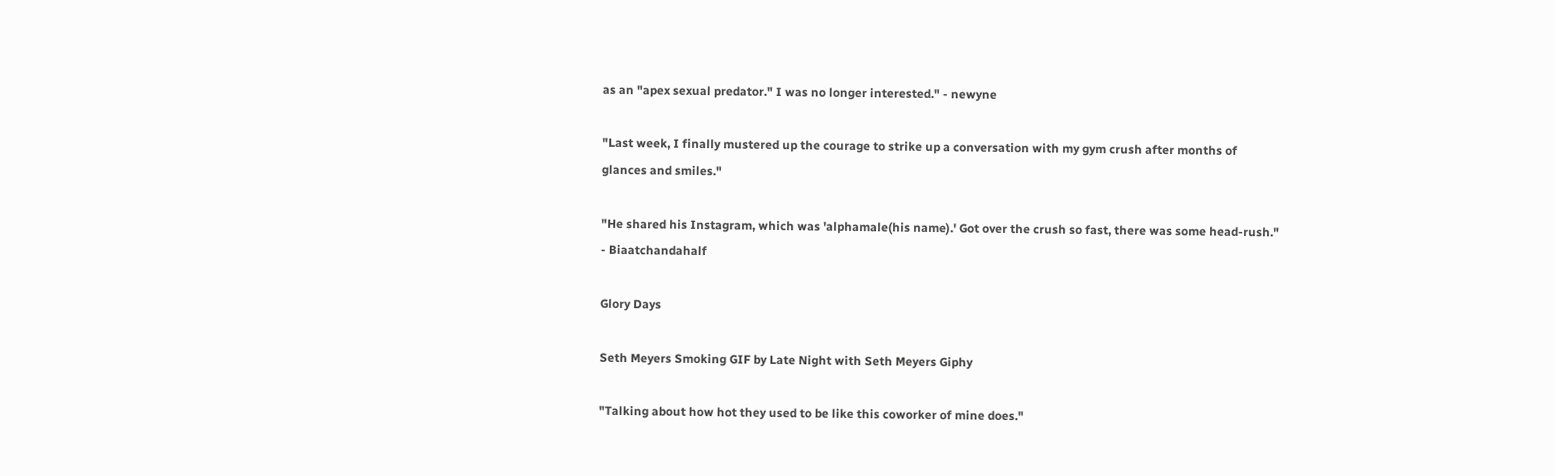as an "apex sexual predator." I was no longer interested." - newyne

"Last week, I finally mustered up the courage to strike up a conversation with my gym crush after months of glances and smiles."

"He shared his Instagram, which was 'alphamale(his name).' Got over the crush so fast, there was some head-rush." - Biaatchandahalf

Glory Days

Seth Meyers Smoking GIF by Late Night with Seth Meyers Giphy

"Talking about how hot they used to be like this coworker of mine does."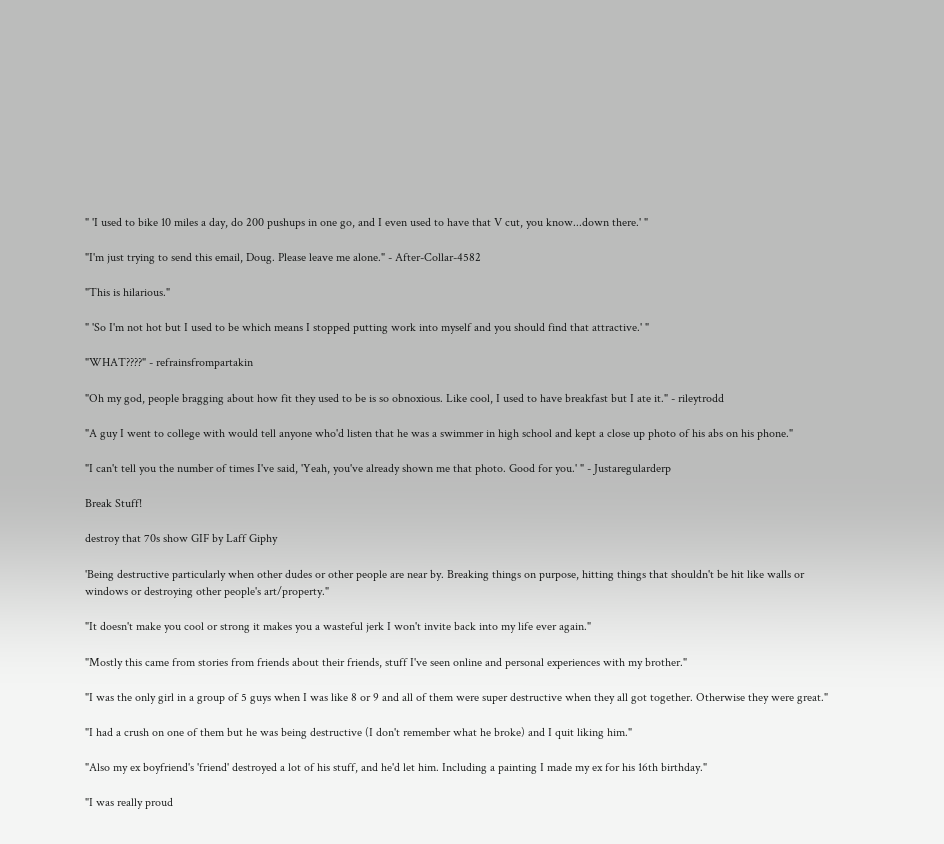" 'I used to bike 10 miles a day, do 200 pushups in one go, and I even used to have that V cut, you know...down there.' "

"I'm just trying to send this email, Doug. Please leave me alone." - After-Collar-4582

"This is hilarious."

" 'So I'm not hot but I used to be which means I stopped putting work into myself and you should find that attractive.' "

"WHAT????" - refrainsfrompartakin

"Oh my god, people bragging about how fit they used to be is so obnoxious. Like cool, I used to have breakfast but I ate it." - rileytrodd

"A guy I went to college with would tell anyone who'd listen that he was a swimmer in high school and kept a close up photo of his abs on his phone."

"I can't tell you the number of times I've said, 'Yeah, you've already shown me that photo. Good for you.' " - Justaregularderp

Break Stuff!

destroy that 70s show GIF by Laff Giphy

'Being destructive particularly when other dudes or other people are near by. Breaking things on purpose, hitting things that shouldn't be hit like walls or windows or destroying other people's art/property."

"It doesn't make you cool or strong it makes you a wasteful jerk I won't invite back into my life ever again."

"Mostly this came from stories from friends about their friends, stuff I've seen online and personal experiences with my brother."

"I was the only girl in a group of 5 guys when I was like 8 or 9 and all of them were super destructive when they all got together. Otherwise they were great."

"I had a crush on one of them but he was being destructive (I don't remember what he broke) and I quit liking him."

"Also my ex boyfriend's 'friend' destroyed a lot of his stuff, and he'd let him. Including a painting I made my ex for his 16th birthday."

"I was really proud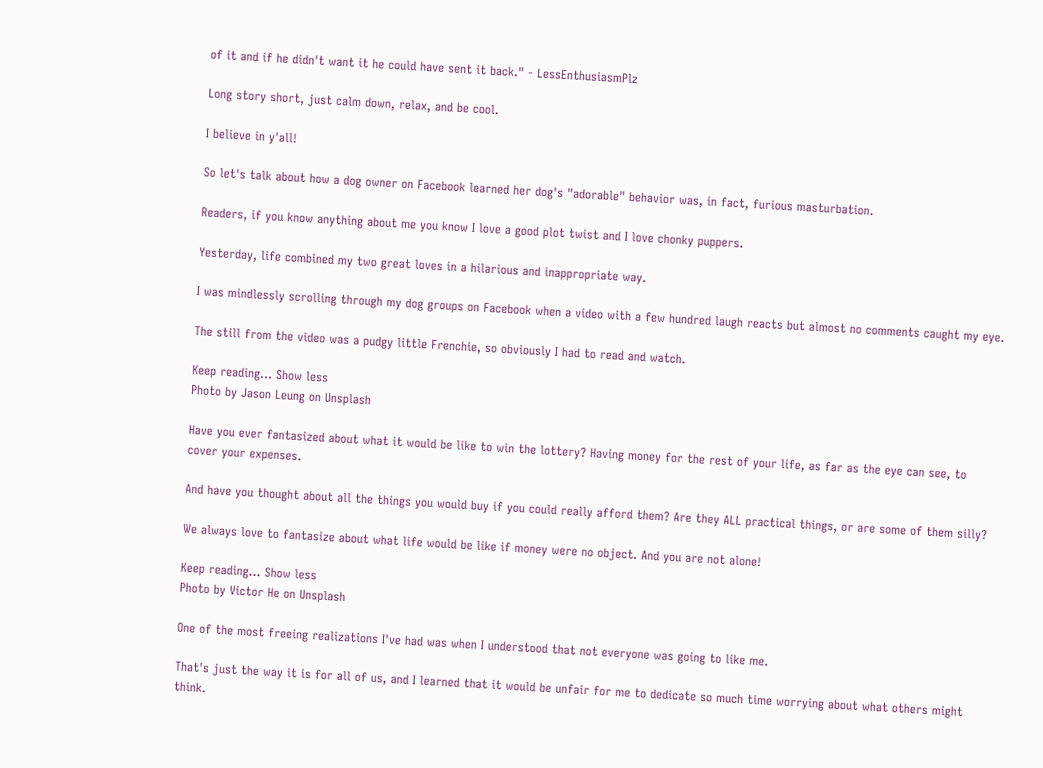of it and if he didn't want it he could have sent it back." - LessEnthusiasmPlz

Long story short, just calm down, relax, and be cool.

I believe in y'all!

So let's talk about how a dog owner on Facebook learned her dog's "adorable" behavior was, in fact, furious masturbation.

Readers, if you know anything about me you know I love a good plot twist and I love chonky puppers.

Yesterday, life combined my two great loves in a hilarious and inappropriate way.

I was mindlessly scrolling through my dog groups on Facebook when a video with a few hundred laugh reacts but almost no comments caught my eye.

The still from the video was a pudgy little Frenchie, so obviously I had to read and watch.

Keep reading... Show less
Photo by Jason Leung on Unsplash

Have you ever fantasized about what it would be like to win the lottery? Having money for the rest of your life, as far as the eye can see, to cover your expenses.

And have you thought about all the things you would buy if you could really afford them? Are they ALL practical things, or are some of them silly?

We always love to fantasize about what life would be like if money were no object. And you are not alone!

Keep reading... Show less
Photo by Victor He on Unsplash

One of the most freeing realizations I've had was when I understood that not everyone was going to like me.

That's just the way it is for all of us, and I learned that it would be unfair for me to dedicate so much time worrying about what others might think.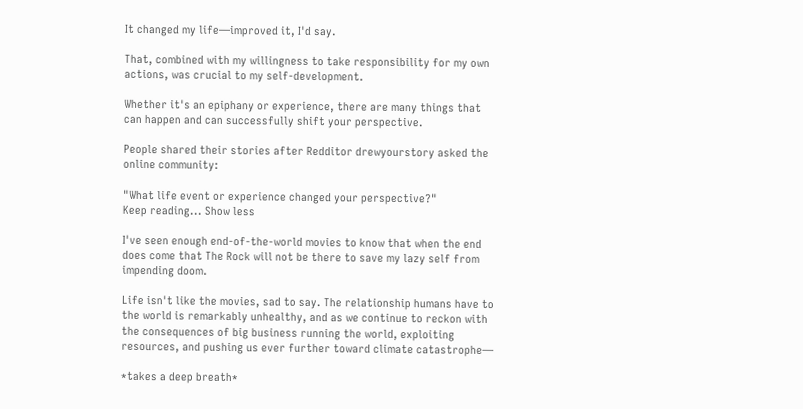It changed my life—improved it, I'd say.

That, combined with my willingness to take responsibility for my own actions, was crucial to my self-development.

Whether it's an epiphany or experience, there are many things that can happen and can successfully shift your perspective.

People shared their stories after Redditor drewyourstory asked the online community:

"What life event or experience changed your perspective?"
Keep reading... Show less

I've seen enough end-of-the-world movies to know that when the end does come that The Rock will not be there to save my lazy self from impending doom.

Life isn't like the movies, sad to say. The relationship humans have to the world is remarkably unhealthy, and as we continue to reckon with the consequences of big business running the world, exploiting resources, and pushing us ever further toward climate catastrophe—

*takes a deep breath*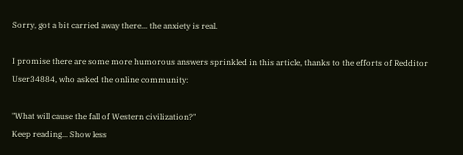Sorry, got a bit carried away there... the anxiety is real.

I promise there are some more humorous answers sprinkled in this article, thanks to the efforts of Redditor User34884, who asked the online community:

"What will cause the fall of Western civilization?"
Keep reading... Show less